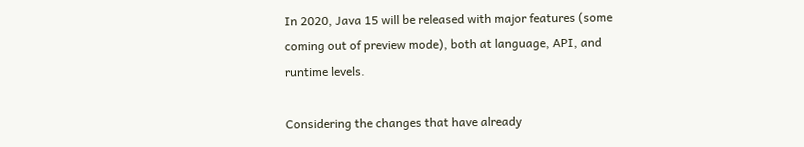In 2020, Java 15 will be released with major features (some coming out of preview mode), both at language, API, and runtime levels.

Considering the changes that have already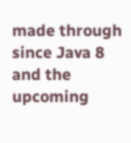made through since Java 8 and the upcoming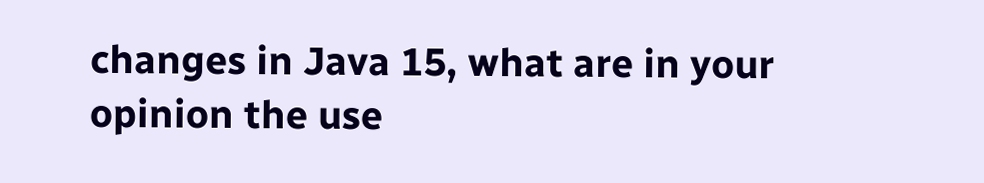changes in Java 15, what are in your opinion the use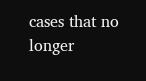cases that no longer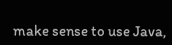make sense to use Java,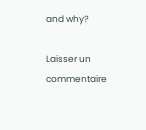and why?

Laisser un commentaire